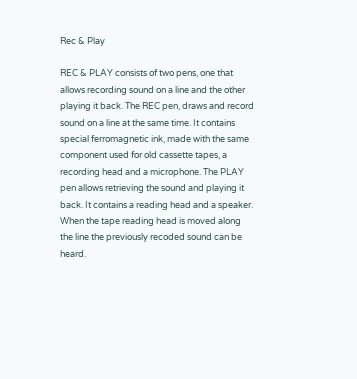Rec & Play

REC & PLAY consists of two pens, one that allows recording sound on a line and the other playing it back. The REC pen, draws and record sound on a line at the same time. It contains special ferromagnetic ink, made with the same component used for old cassette tapes, a recording head and a microphone. The PLAY pen allows retrieving the sound and playing it back. It contains a reading head and a speaker. When the tape reading head is moved along the line the previously recoded sound can be heard.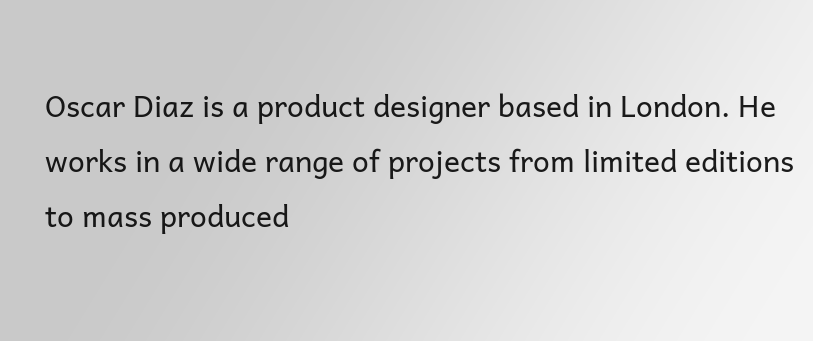Oscar Diaz is a product designer based in London. He works in a wide range of projects from limited editions to mass produced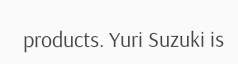products. Yuri Suzuki is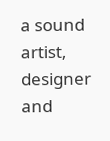a sound artist, designer and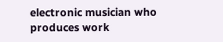electronic musician who produces work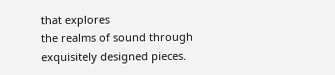that explores
the realms of sound through exquisitely designed pieces.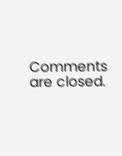Comments are closed.